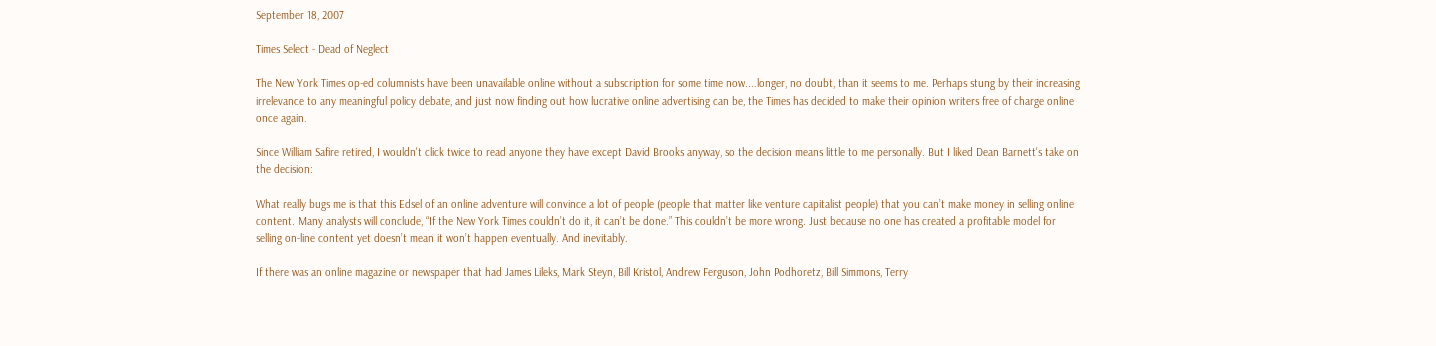September 18, 2007

Times Select - Dead of Neglect

The New York Times op-ed columnists have been unavailable online without a subscription for some time now....longer, no doubt, than it seems to me. Perhaps stung by their increasing irrelevance to any meaningful policy debate, and just now finding out how lucrative online advertising can be, the Times has decided to make their opinion writers free of charge online once again.

Since William Safire retired, I wouldn't click twice to read anyone they have except David Brooks anyway, so the decision means little to me personally. But I liked Dean Barnett's take on the decision:

What really bugs me is that this Edsel of an online adventure will convince a lot of people (people that matter like venture capitalist people) that you can’t make money in selling online content. Many analysts will conclude, “If the New York Times couldn’t do it, it can’t be done.” This couldn’t be more wrong. Just because no one has created a profitable model for selling on-line content yet doesn’t mean it won’t happen eventually. And inevitably.

If there was an online magazine or newspaper that had James Lileks, Mark Steyn, Bill Kristol, Andrew Ferguson, John Podhoretz, Bill Simmons, Terry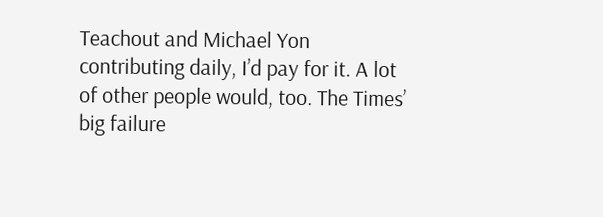Teachout and Michael Yon contributing daily, I’d pay for it. A lot of other people would, too. The Times’ big failure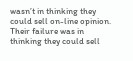wasn’t in thinking they could sell on-line opinion. Their failure was in thinking they could sell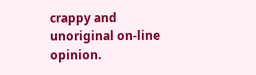crappy and unoriginal on-line opinion.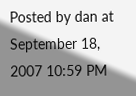Posted by dan at September 18, 2007 10:59 PM